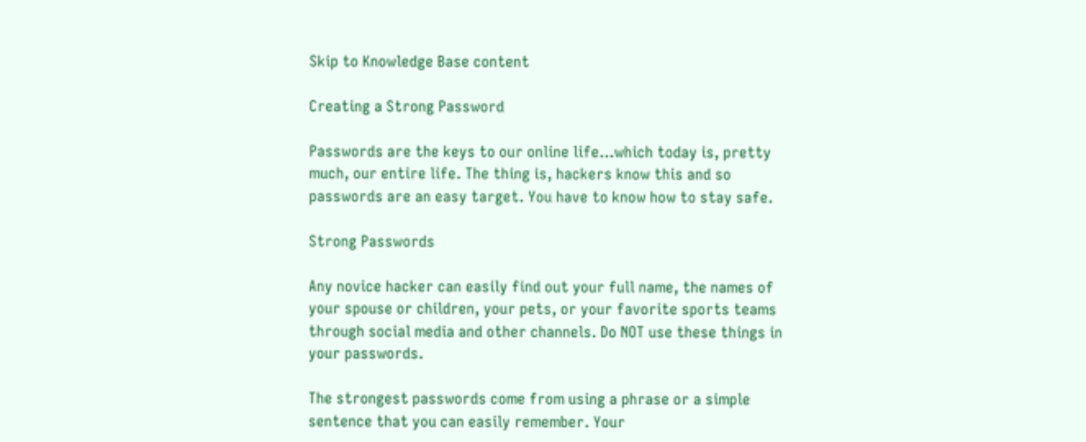Skip to Knowledge Base content

Creating a Strong Password

Passwords are the keys to our online life…which today is, pretty much, our entire life. The thing is, hackers know this and so passwords are an easy target. You have to know how to stay safe.

Strong Passwords

Any novice hacker can easily find out your full name, the names of your spouse or children, your pets, or your favorite sports teams through social media and other channels. Do NOT use these things in your passwords.

The strongest passwords come from using a phrase or a simple sentence that you can easily remember. Your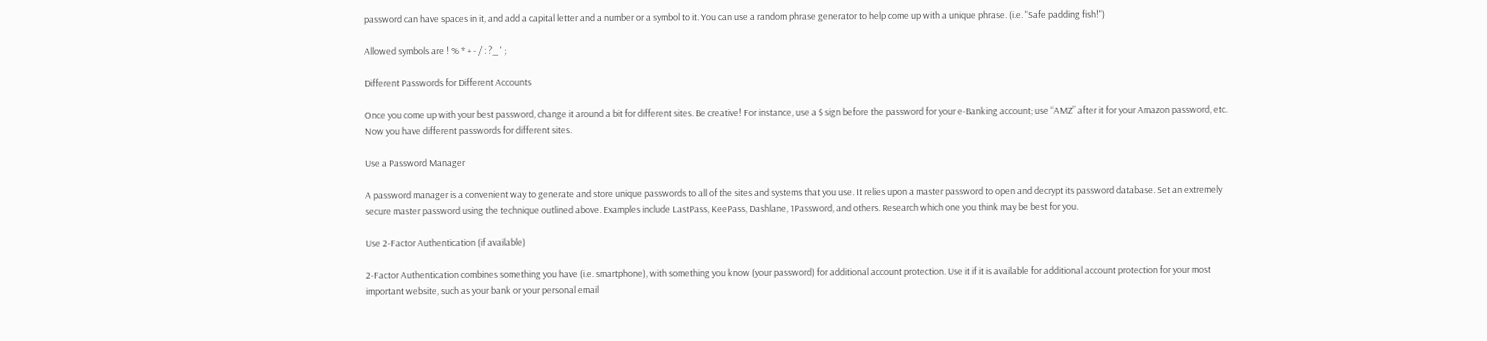password can have spaces in it, and add a capital letter and a number or a symbol to it. You can use a random phrase generator to help come up with a unique phrase. (i.e. "Safe padding fish!")

Allowed symbols are ! % * + - / : ?_ ' ;

Different Passwords for Different Accounts

Once you come up with your best password, change it around a bit for different sites. Be creative! For instance, use a $ sign before the password for your e-Banking account; use “AMZ” after it for your Amazon password, etc. Now you have different passwords for different sites.

Use a Password Manager

A password manager is a convenient way to generate and store unique passwords to all of the sites and systems that you use. It relies upon a master password to open and decrypt its password database. Set an extremely secure master password using the technique outlined above. Examples include LastPass, KeePass, Dashlane, 1Password, and others. Research which one you think may be best for you.

Use 2-Factor Authentication (if available)

2-Factor Authentication combines something you have (i.e. smartphone), with something you know (your password) for additional account protection. Use it if it is available for additional account protection for your most important website, such as your bank or your personal email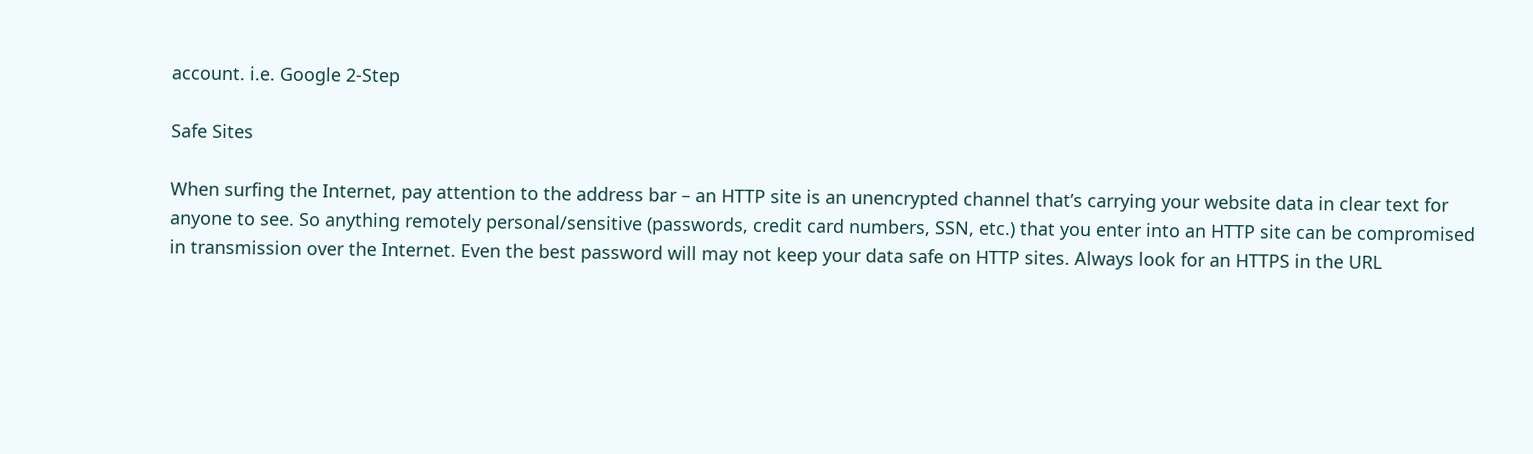account. i.e. Google 2-Step

Safe Sites

When surfing the Internet, pay attention to the address bar – an HTTP site is an unencrypted channel that’s carrying your website data in clear text for anyone to see. So anything remotely personal/sensitive (passwords, credit card numbers, SSN, etc.) that you enter into an HTTP site can be compromised in transmission over the Internet. Even the best password will may not keep your data safe on HTTP sites. Always look for an HTTPS in the URL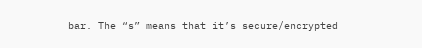bar. The “s” means that it’s secure/encrypted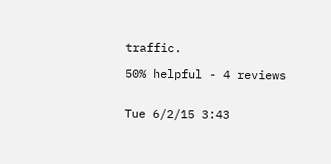traffic.

50% helpful - 4 reviews


Tue 6/2/15 3:43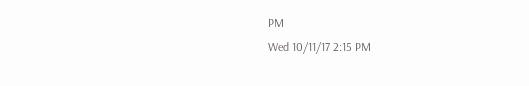PM
Wed 10/11/17 2:15 PM